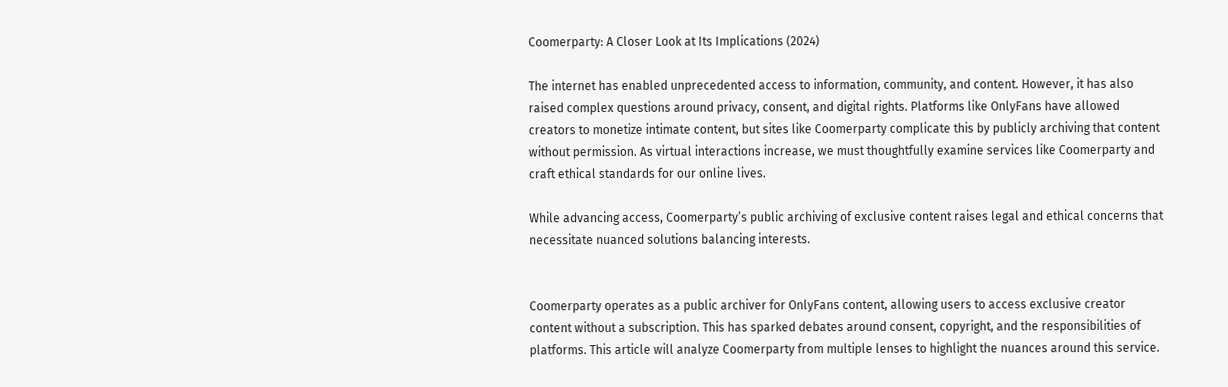Coomerparty: A Closer Look at Its Implications (2024)

The internet has enabled unprecedented access to information, community, and content. However, it has also raised complex questions around privacy, consent, and digital rights. Platforms like OnlyFans have allowed creators to monetize intimate content, but sites like Coomerparty complicate this by publicly archiving that content without permission. As virtual interactions increase, we must thoughtfully examine services like Coomerparty and craft ethical standards for our online lives.

While advancing access, Coomerparty’s public archiving of exclusive content raises legal and ethical concerns that necessitate nuanced solutions balancing interests.


Coomerparty operates as a public archiver for OnlyFans content, allowing users to access exclusive creator content without a subscription. This has sparked debates around consent, copyright, and the responsibilities of platforms. This article will analyze Coomerparty from multiple lenses to highlight the nuances around this service.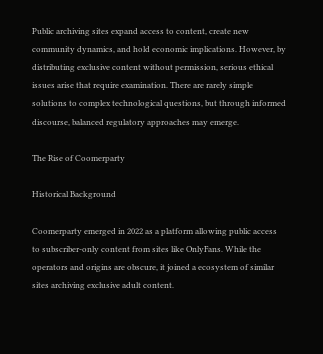Public archiving sites expand access to content, create new community dynamics, and hold economic implications. However, by distributing exclusive content without permission, serious ethical issues arise that require examination. There are rarely simple solutions to complex technological questions, but through informed discourse, balanced regulatory approaches may emerge.

The Rise of Coomerparty

Historical Background

Coomerparty emerged in 2022 as a platform allowing public access to subscriber-only content from sites like OnlyFans. While the operators and origins are obscure, it joined a ecosystem of similar sites archiving exclusive adult content.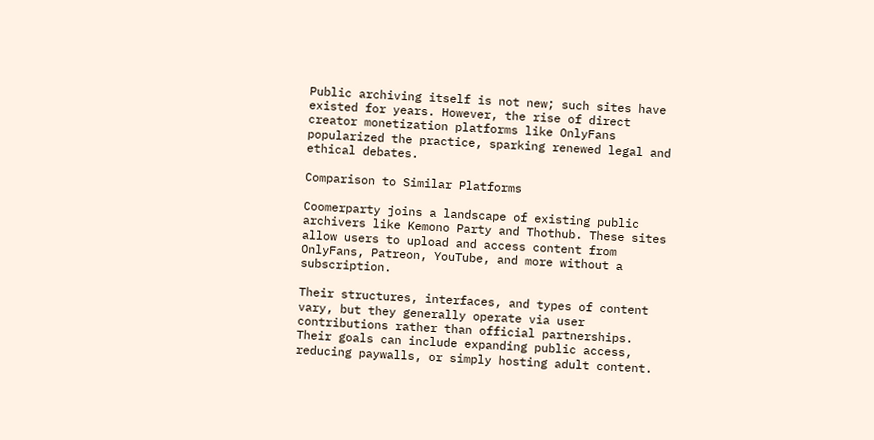Public archiving itself is not new; such sites have existed for years. However, the rise of direct creator monetization platforms like OnlyFans popularized the practice, sparking renewed legal and ethical debates.

Comparison to Similar Platforms

Coomerparty joins a landscape of existing public archivers like Kemono Party and Thothub. These sites allow users to upload and access content from OnlyFans, Patreon, YouTube, and more without a subscription.

Their structures, interfaces, and types of content vary, but they generally operate via user contributions rather than official partnerships. Their goals can include expanding public access, reducing paywalls, or simply hosting adult content.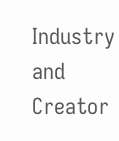Industry and Creator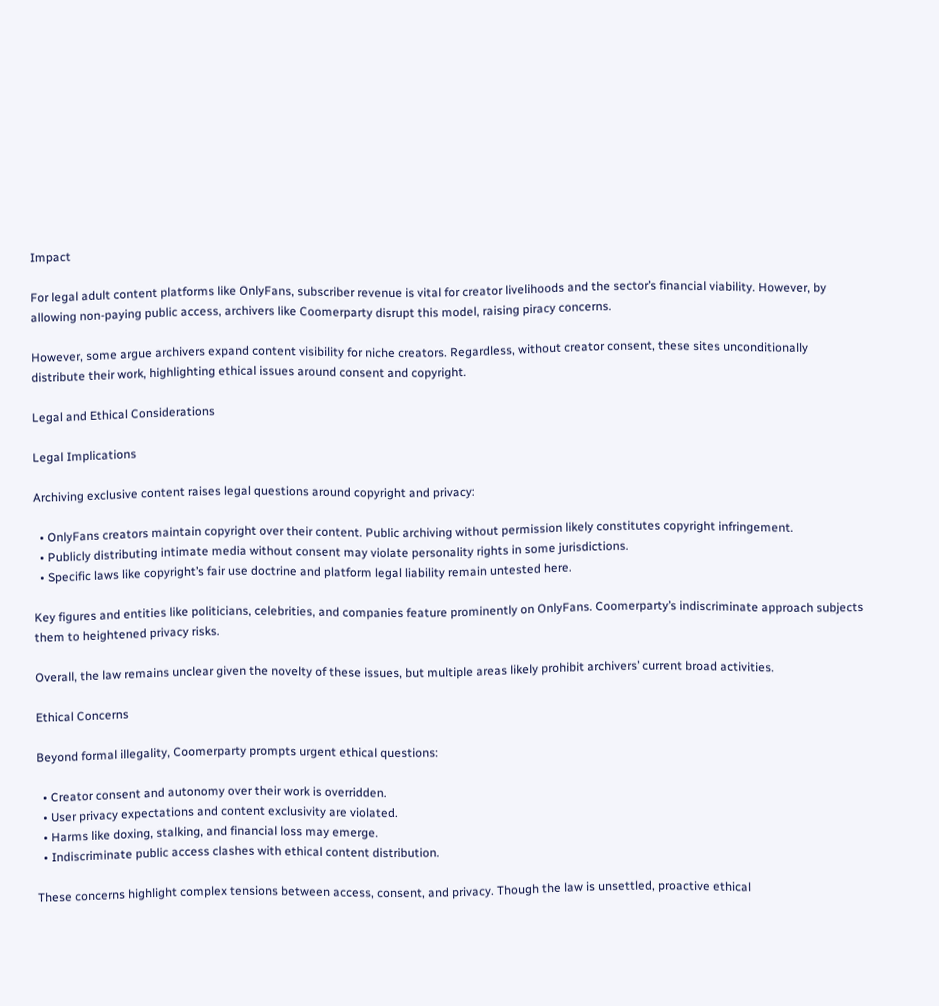Impact

For legal adult content platforms like OnlyFans, subscriber revenue is vital for creator livelihoods and the sector’s financial viability. However, by allowing non-paying public access, archivers like Coomerparty disrupt this model, raising piracy concerns.

However, some argue archivers expand content visibility for niche creators. Regardless, without creator consent, these sites unconditionally distribute their work, highlighting ethical issues around consent and copyright.

Legal and Ethical Considerations

Legal Implications

Archiving exclusive content raises legal questions around copyright and privacy:

  • OnlyFans creators maintain copyright over their content. Public archiving without permission likely constitutes copyright infringement.
  • Publicly distributing intimate media without consent may violate personality rights in some jurisdictions.
  • Specific laws like copyright’s fair use doctrine and platform legal liability remain untested here.

Key figures and entities like politicians, celebrities, and companies feature prominently on OnlyFans. Coomerparty’s indiscriminate approach subjects them to heightened privacy risks.

Overall, the law remains unclear given the novelty of these issues, but multiple areas likely prohibit archivers’ current broad activities.

Ethical Concerns

Beyond formal illegality, Coomerparty prompts urgent ethical questions:

  • Creator consent and autonomy over their work is overridden.
  • User privacy expectations and content exclusivity are violated.
  • Harms like doxing, stalking, and financial loss may emerge.
  • Indiscriminate public access clashes with ethical content distribution.

These concerns highlight complex tensions between access, consent, and privacy. Though the law is unsettled, proactive ethical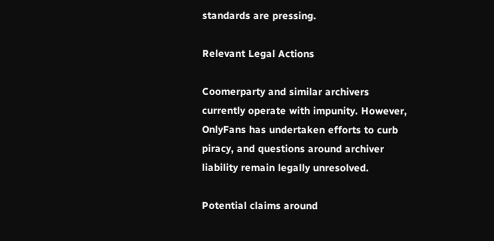standards are pressing.

Relevant Legal Actions

Coomerparty and similar archivers currently operate with impunity. However, OnlyFans has undertaken efforts to curb piracy, and questions around archiver liability remain legally unresolved.

Potential claims around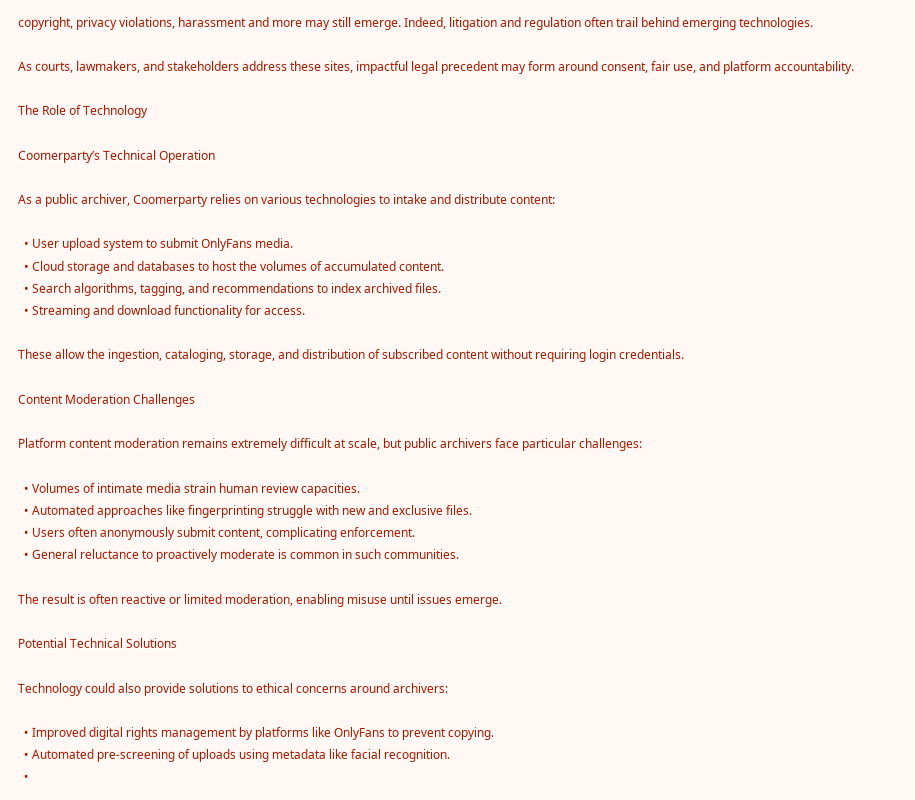copyright, privacy violations, harassment and more may still emerge. Indeed, litigation and regulation often trail behind emerging technologies.

As courts, lawmakers, and stakeholders address these sites, impactful legal precedent may form around consent, fair use, and platform accountability.

The Role of Technology

Coomerparty’s Technical Operation

As a public archiver, Coomerparty relies on various technologies to intake and distribute content:

  • User upload system to submit OnlyFans media.
  • Cloud storage and databases to host the volumes of accumulated content.
  • Search algorithms, tagging, and recommendations to index archived files.
  • Streaming and download functionality for access.

These allow the ingestion, cataloging, storage, and distribution of subscribed content without requiring login credentials.

Content Moderation Challenges

Platform content moderation remains extremely difficult at scale, but public archivers face particular challenges:

  • Volumes of intimate media strain human review capacities.
  • Automated approaches like fingerprinting struggle with new and exclusive files.
  • Users often anonymously submit content, complicating enforcement.
  • General reluctance to proactively moderate is common in such communities.

The result is often reactive or limited moderation, enabling misuse until issues emerge.

Potential Technical Solutions

Technology could also provide solutions to ethical concerns around archivers:

  • Improved digital rights management by platforms like OnlyFans to prevent copying.
  • Automated pre-screening of uploads using metadata like facial recognition.
  •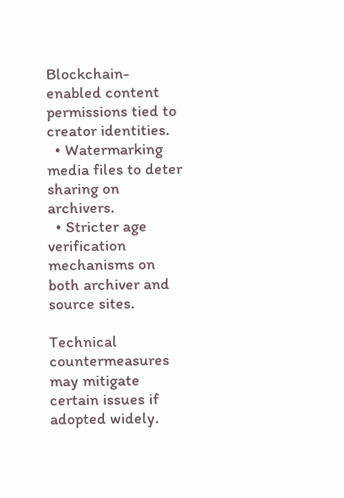Blockchain-enabled content permissions tied to creator identities.
  • Watermarking media files to deter sharing on archivers.
  • Stricter age verification mechanisms on both archiver and source sites.

Technical countermeasures may mitigate certain issues if adopted widely.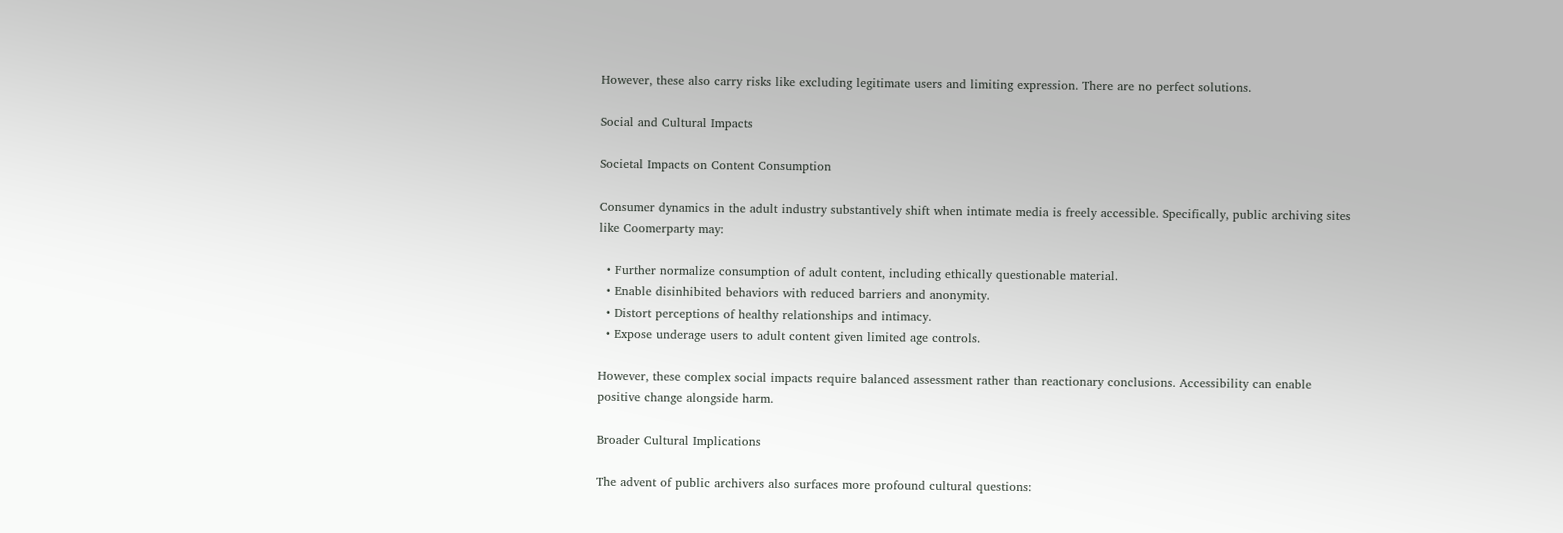However, these also carry risks like excluding legitimate users and limiting expression. There are no perfect solutions.

Social and Cultural Impacts

Societal Impacts on Content Consumption

Consumer dynamics in the adult industry substantively shift when intimate media is freely accessible. Specifically, public archiving sites like Coomerparty may:

  • Further normalize consumption of adult content, including ethically questionable material.
  • Enable disinhibited behaviors with reduced barriers and anonymity.
  • Distort perceptions of healthy relationships and intimacy.
  • Expose underage users to adult content given limited age controls.

However, these complex social impacts require balanced assessment rather than reactionary conclusions. Accessibility can enable positive change alongside harm.

Broader Cultural Implications

The advent of public archivers also surfaces more profound cultural questions: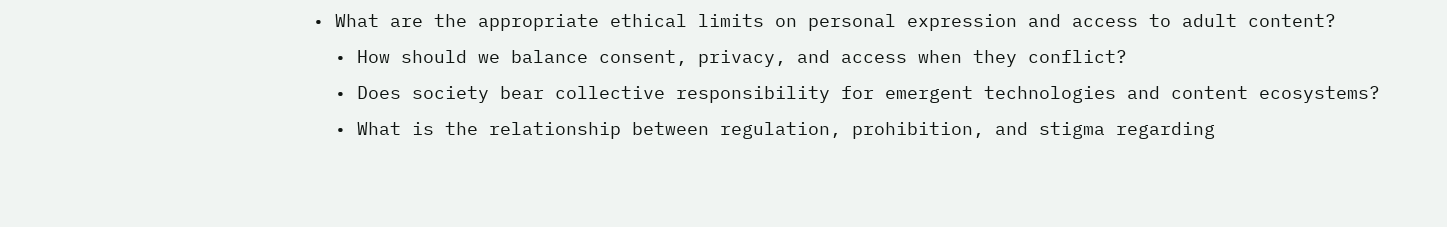• What are the appropriate ethical limits on personal expression and access to adult content?
  • How should we balance consent, privacy, and access when they conflict?
  • Does society bear collective responsibility for emergent technologies and content ecosystems?
  • What is the relationship between regulation, prohibition, and stigma regarding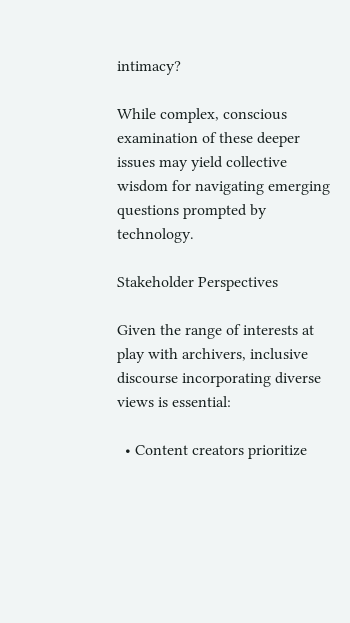intimacy?

While complex, conscious examination of these deeper issues may yield collective wisdom for navigating emerging questions prompted by technology.

Stakeholder Perspectives

Given the range of interests at play with archivers, inclusive discourse incorporating diverse views is essential:

  • Content creators prioritize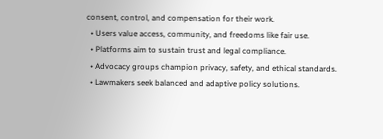consent, control, and compensation for their work.
  • Users value access, community, and freedoms like fair use.
  • Platforms aim to sustain trust and legal compliance.
  • Advocacy groups champion privacy, safety, and ethical standards.
  • Lawmakers seek balanced and adaptive policy solutions.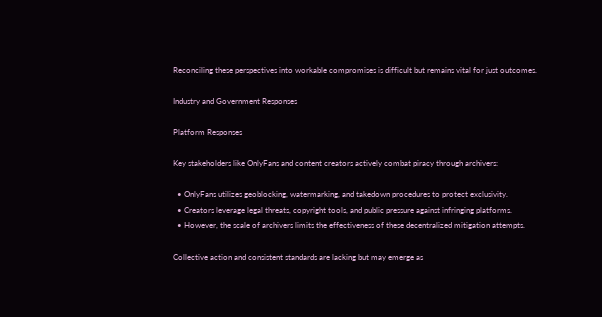Reconciling these perspectives into workable compromises is difficult but remains vital for just outcomes.

Industry and Government Responses

Platform Responses

Key stakeholders like OnlyFans and content creators actively combat piracy through archivers:

  • OnlyFans utilizes geoblocking, watermarking, and takedown procedures to protect exclusivity.
  • Creators leverage legal threats, copyright tools, and public pressure against infringing platforms.
  • However, the scale of archivers limits the effectiveness of these decentralized mitigation attempts.

Collective action and consistent standards are lacking but may emerge as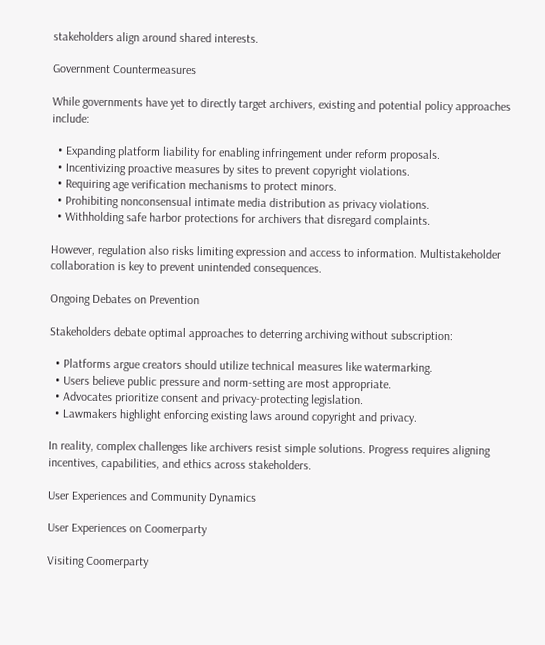stakeholders align around shared interests.

Government Countermeasures

While governments have yet to directly target archivers, existing and potential policy approaches include:

  • Expanding platform liability for enabling infringement under reform proposals.
  • Incentivizing proactive measures by sites to prevent copyright violations.
  • Requiring age verification mechanisms to protect minors.
  • Prohibiting nonconsensual intimate media distribution as privacy violations.
  • Withholding safe harbor protections for archivers that disregard complaints.

However, regulation also risks limiting expression and access to information. Multistakeholder collaboration is key to prevent unintended consequences.

Ongoing Debates on Prevention

Stakeholders debate optimal approaches to deterring archiving without subscription:

  • Platforms argue creators should utilize technical measures like watermarking.
  • Users believe public pressure and norm-setting are most appropriate.
  • Advocates prioritize consent and privacy-protecting legislation.
  • Lawmakers highlight enforcing existing laws around copyright and privacy.

In reality, complex challenges like archivers resist simple solutions. Progress requires aligning incentives, capabilities, and ethics across stakeholders.

User Experiences and Community Dynamics

User Experiences on Coomerparty

Visiting Coomerparty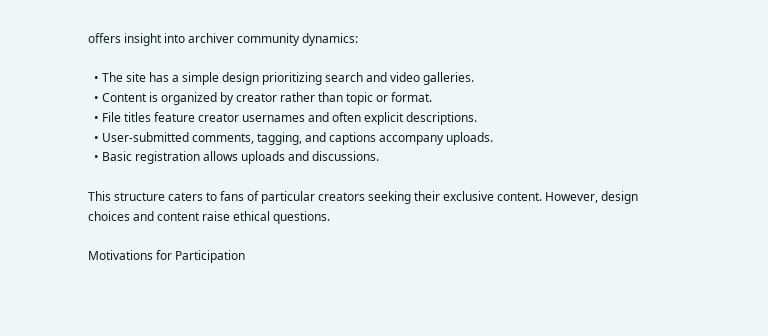offers insight into archiver community dynamics:

  • The site has a simple design prioritizing search and video galleries.
  • Content is organized by creator rather than topic or format.
  • File titles feature creator usernames and often explicit descriptions.
  • User-submitted comments, tagging, and captions accompany uploads.
  • Basic registration allows uploads and discussions.

This structure caters to fans of particular creators seeking their exclusive content. However, design choices and content raise ethical questions.

Motivations for Participation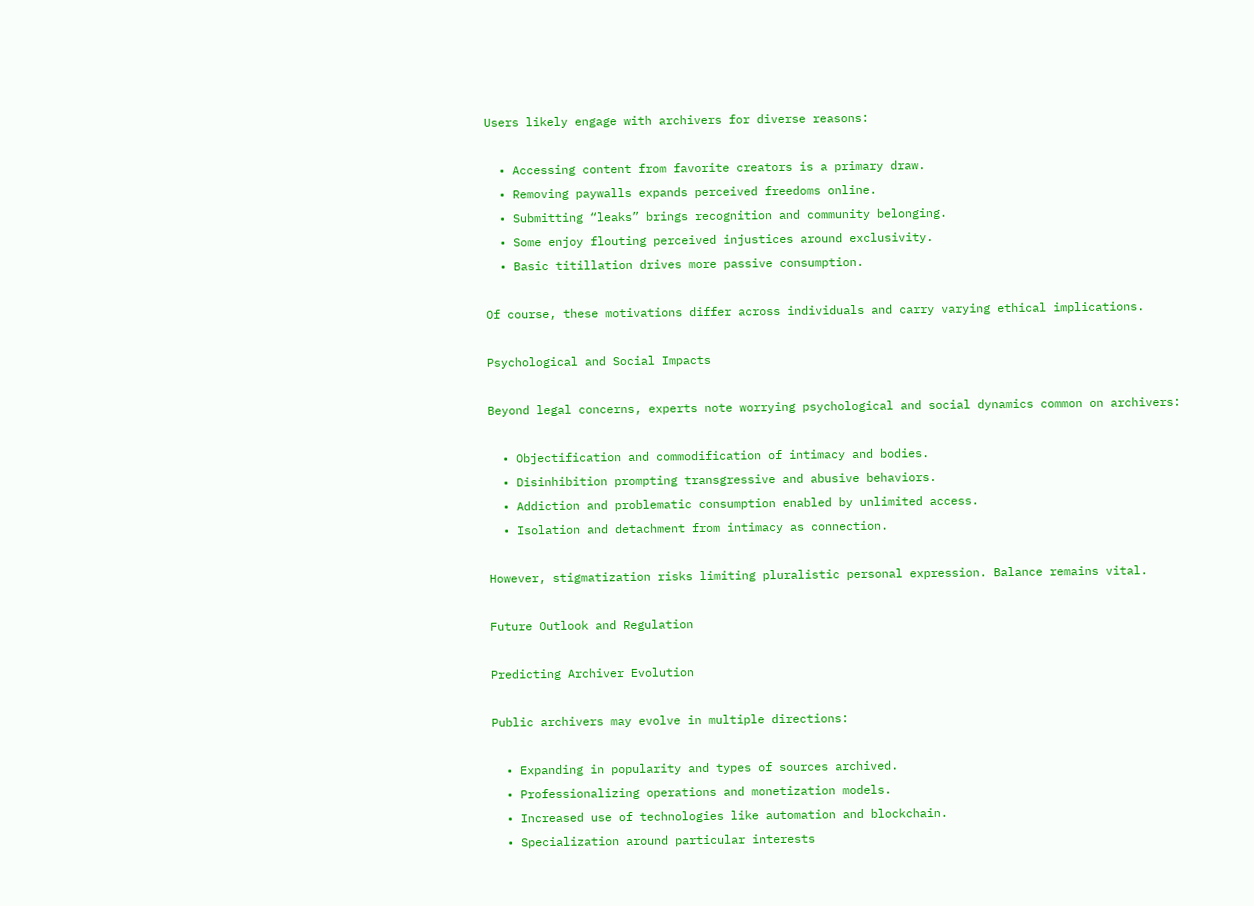Users likely engage with archivers for diverse reasons:

  • Accessing content from favorite creators is a primary draw.
  • Removing paywalls expands perceived freedoms online.
  • Submitting “leaks” brings recognition and community belonging.
  • Some enjoy flouting perceived injustices around exclusivity.
  • Basic titillation drives more passive consumption.

Of course, these motivations differ across individuals and carry varying ethical implications.

Psychological and Social Impacts

Beyond legal concerns, experts note worrying psychological and social dynamics common on archivers:

  • Objectification and commodification of intimacy and bodies.
  • Disinhibition prompting transgressive and abusive behaviors.
  • Addiction and problematic consumption enabled by unlimited access.
  • Isolation and detachment from intimacy as connection.

However, stigmatization risks limiting pluralistic personal expression. Balance remains vital.

Future Outlook and Regulation

Predicting Archiver Evolution

Public archivers may evolve in multiple directions:

  • Expanding in popularity and types of sources archived.
  • Professionalizing operations and monetization models.
  • Increased use of technologies like automation and blockchain.
  • Specialization around particular interests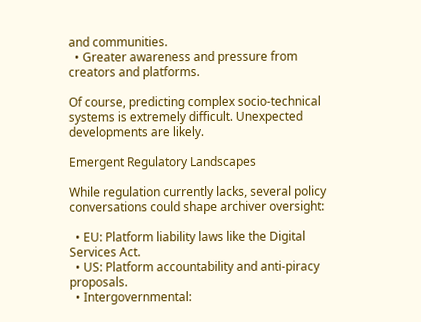and communities.
  • Greater awareness and pressure from creators and platforms.

Of course, predicting complex socio-technical systems is extremely difficult. Unexpected developments are likely.

Emergent Regulatory Landscapes

While regulation currently lacks, several policy conversations could shape archiver oversight:

  • EU: Platform liability laws like the Digital Services Act.
  • US: Platform accountability and anti-piracy proposals.
  • Intergovernmental: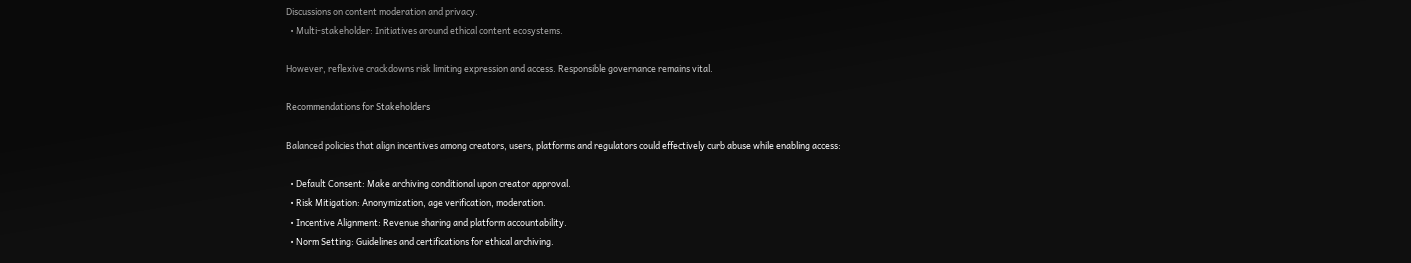Discussions on content moderation and privacy.
  • Multi-stakeholder: Initiatives around ethical content ecosystems.

However, reflexive crackdowns risk limiting expression and access. Responsible governance remains vital.

Recommendations for Stakeholders

Balanced policies that align incentives among creators, users, platforms and regulators could effectively curb abuse while enabling access:

  • Default Consent: Make archiving conditional upon creator approval.
  • Risk Mitigation: Anonymization, age verification, moderation.
  • Incentive Alignment: Revenue sharing and platform accountability.
  • Norm Setting: Guidelines and certifications for ethical archiving.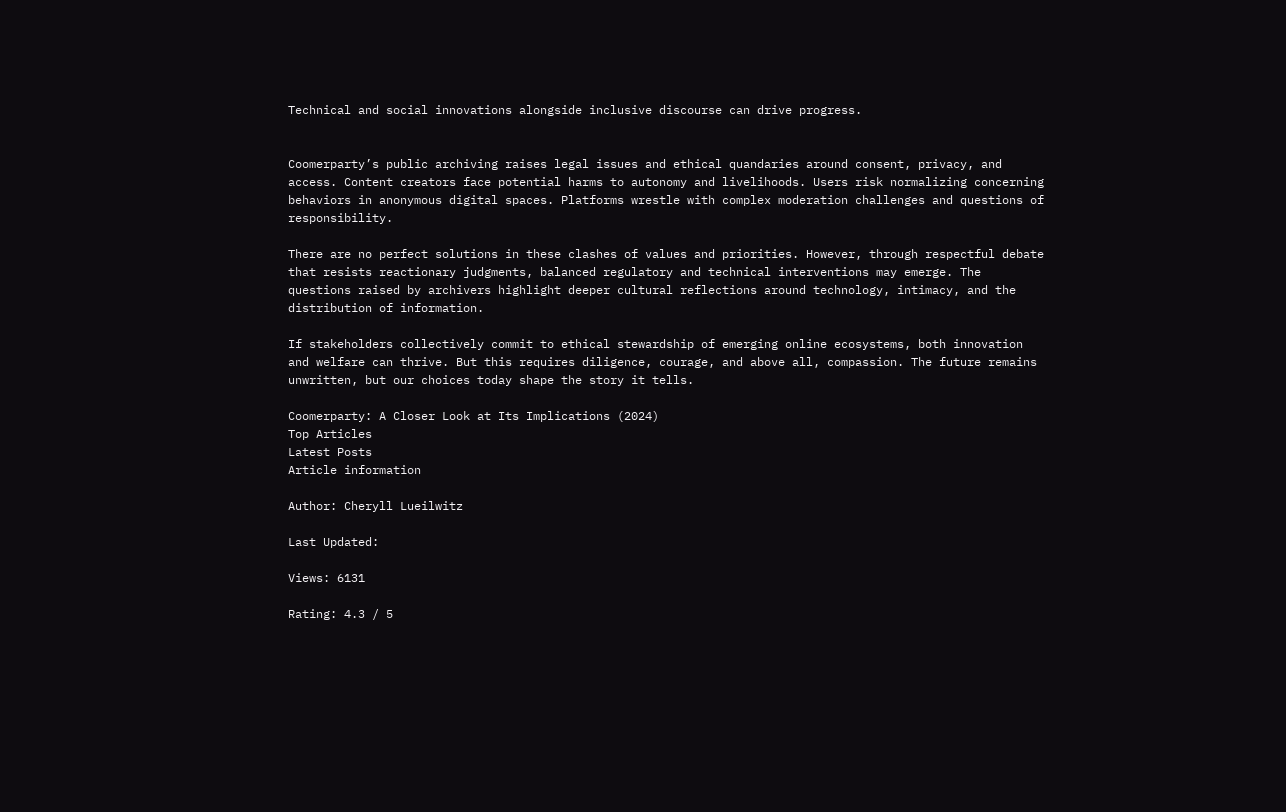Technical and social innovations alongside inclusive discourse can drive progress.


Coomerparty’s public archiving raises legal issues and ethical quandaries around consent, privacy, and access. Content creators face potential harms to autonomy and livelihoods. Users risk normalizing concerning behaviors in anonymous digital spaces. Platforms wrestle with complex moderation challenges and questions of responsibility.

There are no perfect solutions in these clashes of values and priorities. However, through respectful debate that resists reactionary judgments, balanced regulatory and technical interventions may emerge. The questions raised by archivers highlight deeper cultural reflections around technology, intimacy, and the distribution of information.

If stakeholders collectively commit to ethical stewardship of emerging online ecosystems, both innovation and welfare can thrive. But this requires diligence, courage, and above all, compassion. The future remains unwritten, but our choices today shape the story it tells.

Coomerparty: A Closer Look at Its Implications (2024)
Top Articles
Latest Posts
Article information

Author: Cheryll Lueilwitz

Last Updated:

Views: 6131

Rating: 4.3 / 5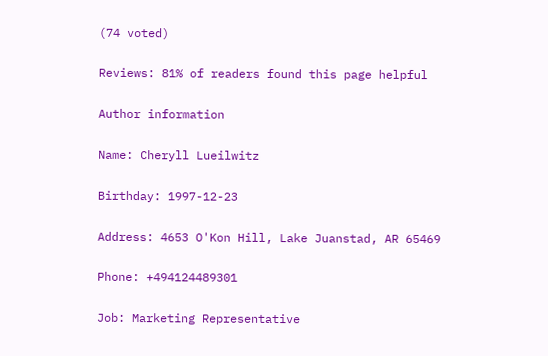(74 voted)

Reviews: 81% of readers found this page helpful

Author information

Name: Cheryll Lueilwitz

Birthday: 1997-12-23

Address: 4653 O'Kon Hill, Lake Juanstad, AR 65469

Phone: +494124489301

Job: Marketing Representative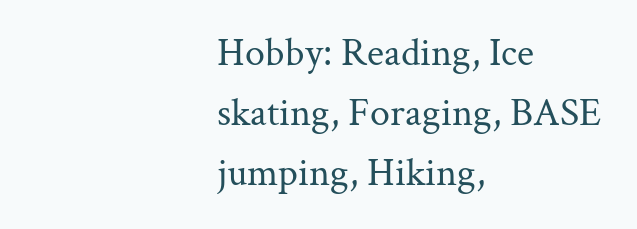Hobby: Reading, Ice skating, Foraging, BASE jumping, Hiking,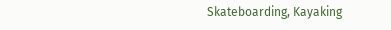Skateboarding, Kayaking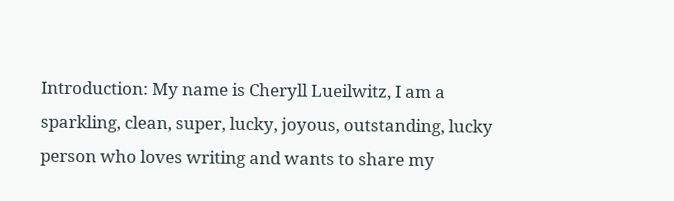Introduction: My name is Cheryll Lueilwitz, I am a sparkling, clean, super, lucky, joyous, outstanding, lucky person who loves writing and wants to share my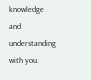knowledge and understanding with you.